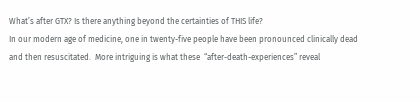What’s after GTX? Is there anything beyond the certainties of THIS life?
In our modern age of medicine, one in twenty-five people have been pronounced clinically dead and then resuscitated.  More intriguing is what these  “after-death-experiences” reveal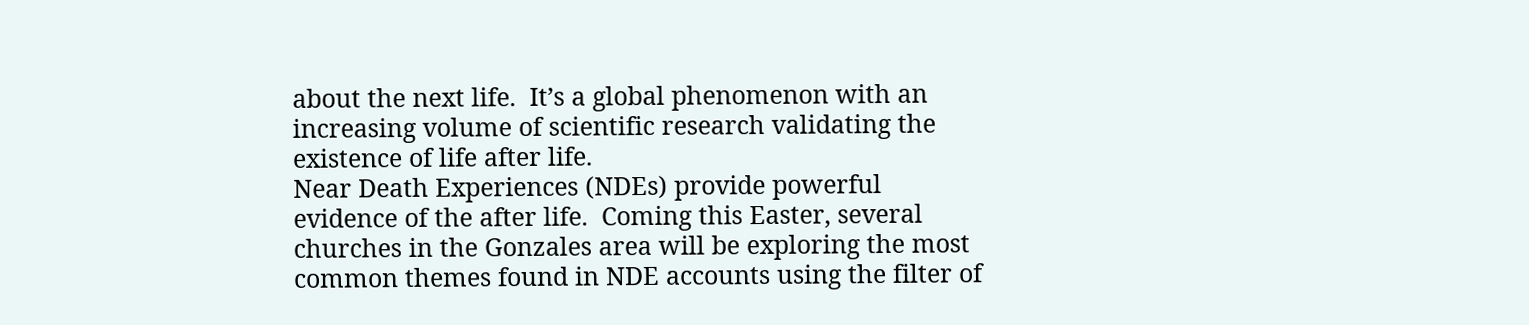about the next life.  It’s a global phenomenon with an increasing volume of scientific research validating the existence of life after life.
Near Death Experiences (NDEs) provide powerful evidence of the after life.  Coming this Easter, several churches in the Gonzales area will be exploring the most common themes found in NDE accounts using the filter of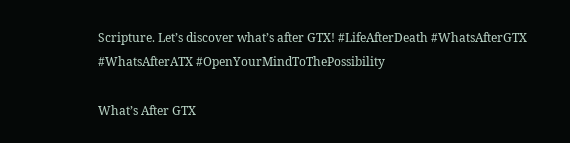Scripture. Let’s discover what’s after GTX! #LifeAfterDeath #WhatsAfterGTX #WhatsAfterATX #OpenYourMindToThePossibility

What’s After GTX